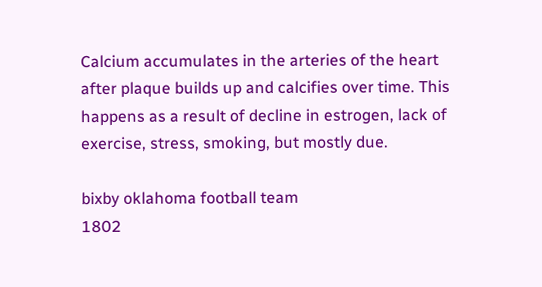Calcium accumulates in the arteries of the heart after plaque builds up and calcifies over time. This happens as a result of decline in estrogen, lack of exercise, stress, smoking, but mostly due.

bixby oklahoma football team
1802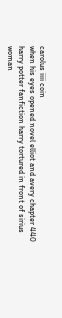carolus iiii coin
when his eyes opened novel elliot and avery chapter 440
harry potter fanfiction harry tortured in front of sirius
woman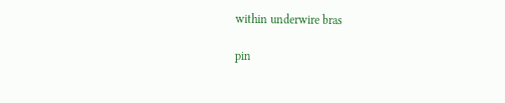within underwire bras

pin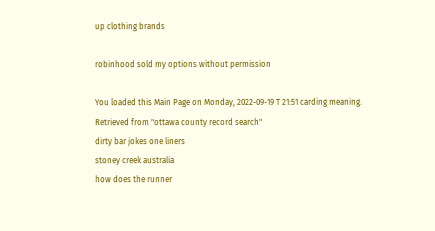up clothing brands

robinhood sold my options without permission

You loaded this Main Page on Monday, 2022-09-19 T 21:51 carding meaning.
Retrieved from "ottawa county record search"
dirty bar jokes one liners
stoney creek australia
how does the runner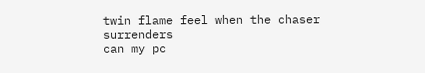twin flame feel when the chaser surrenders
can my pc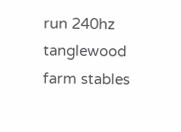run 240hz
tanglewood farm stables